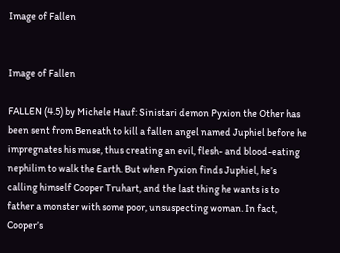Image of Fallen


Image of Fallen

FALLEN (4.5) by Michele Hauf: Sinistari demon Pyxion the Other has been sent from Beneath to kill a fallen angel named Juphiel before he impregnates his muse, thus creating an evil, flesh- and blood-eating nephilim to walk the Earth. But when Pyxion finds Juphiel, he’s calling himself Cooper Truhart, and the last thing he wants is to father a monster with some poor, unsuspecting woman. In fact, Cooper’s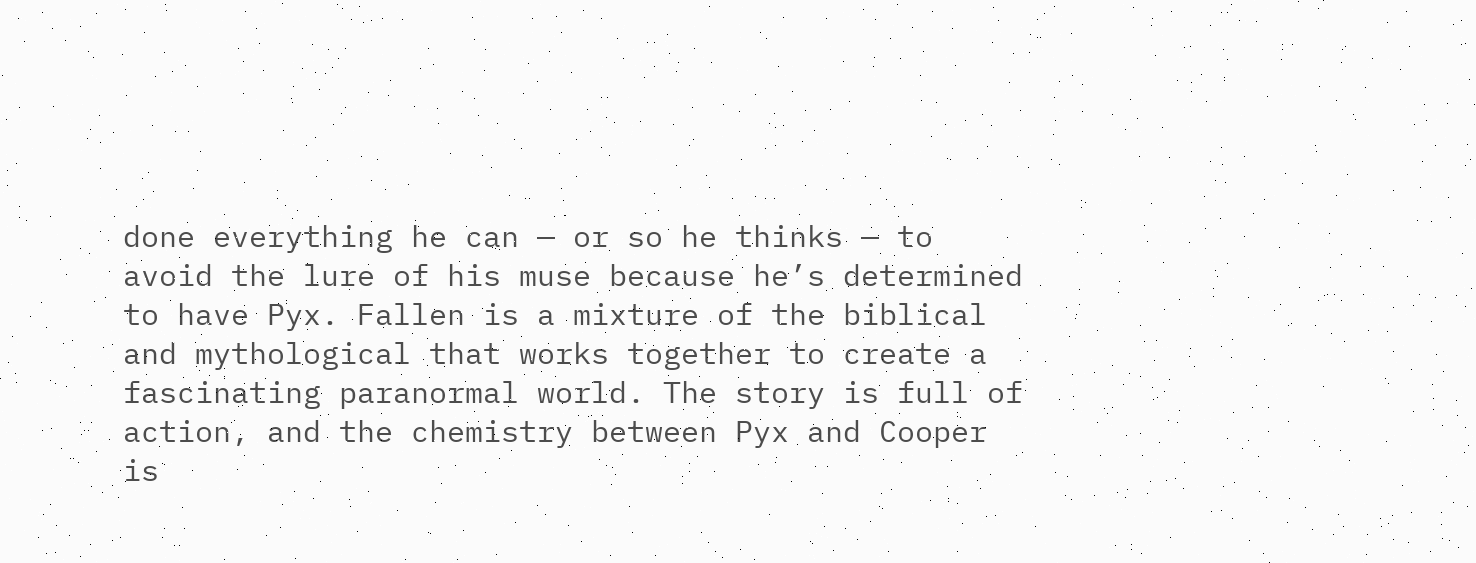done everything he can — or so he thinks — to avoid the lure of his muse because he’s determined to have Pyx. Fallen is a mixture of the biblical and mythological that works together to create a fascinating paranormal world. The story is full of action, and the chemistry between Pyx and Cooper is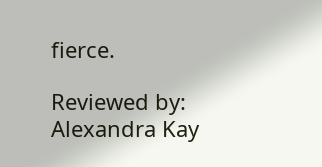fierce.

Reviewed by:
Alexandra Kay